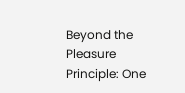Beyond the Pleasure Principle: One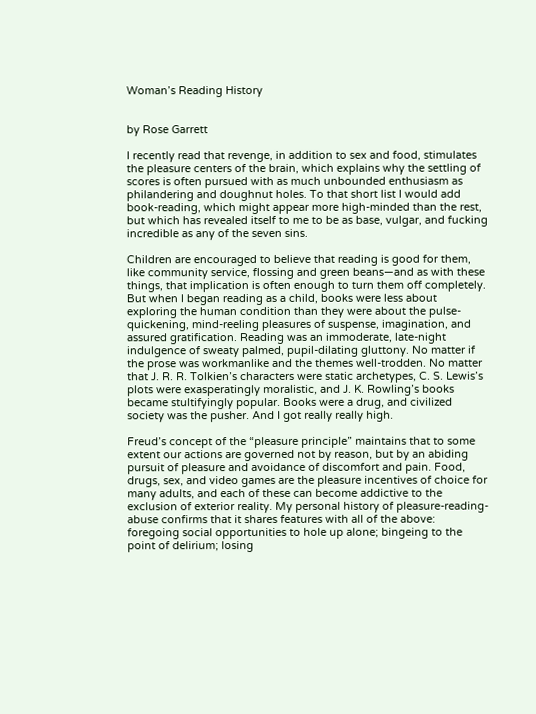Woman’s Reading History


by Rose Garrett

I recently read that revenge, in addition to sex and food, stimulates the pleasure centers of the brain, which explains why the settling of scores is often pursued with as much unbounded enthusiasm as philandering and doughnut holes. To that short list I would add book-reading, which might appear more high-minded than the rest, but which has revealed itself to me to be as base, vulgar, and fucking incredible as any of the seven sins.

Children are encouraged to believe that reading is good for them, like community service, flossing and green beans—and as with these things, that implication is often enough to turn them off completely. But when I began reading as a child, books were less about exploring the human condition than they were about the pulse-quickening, mind-reeling pleasures of suspense, imagination, and assured gratification. Reading was an immoderate, late-night indulgence of sweaty palmed, pupil-dilating gluttony. No matter if the prose was workmanlike and the themes well-trodden. No matter that J. R. R. Tolkien’s characters were static archetypes, C. S. Lewis’s plots were exasperatingly moralistic, and J. K. Rowling’s books became stultifyingly popular. Books were a drug, and civilized society was the pusher. And I got really really high.

Freud’s concept of the “pleasure principle” maintains that to some extent our actions are governed not by reason, but by an abiding pursuit of pleasure and avoidance of discomfort and pain. Food, drugs, sex, and video games are the pleasure incentives of choice for many adults, and each of these can become addictive to the exclusion of exterior reality. My personal history of pleasure-reading-abuse confirms that it shares features with all of the above: foregoing social opportunities to hole up alone; bingeing to the point of delirium; losing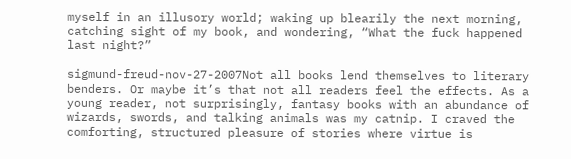myself in an illusory world; waking up blearily the next morning, catching sight of my book, and wondering, “What the fuck happened last night?”

sigmund-freud-nov-27-2007Not all books lend themselves to literary benders. Or maybe it’s that not all readers feel the effects. As a young reader, not surprisingly, fantasy books with an abundance of wizards, swords, and talking animals was my catnip. I craved the comforting, structured pleasure of stories where virtue is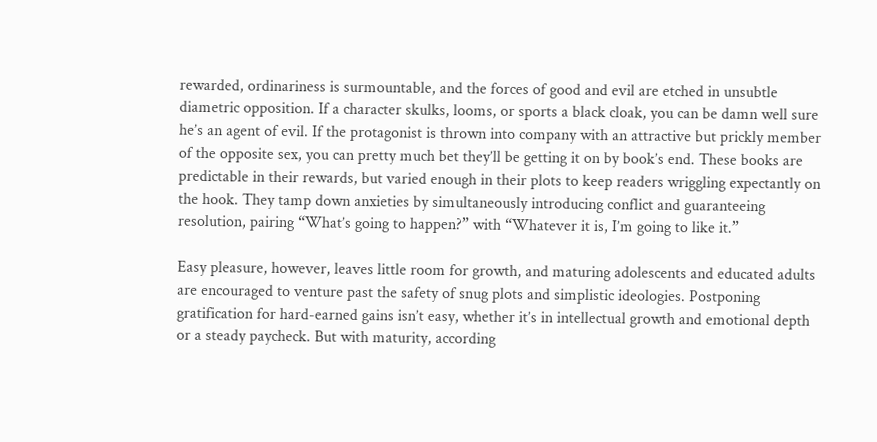rewarded, ordinariness is surmountable, and the forces of good and evil are etched in unsubtle diametric opposition. If a character skulks, looms, or sports a black cloak, you can be damn well sure he’s an agent of evil. If the protagonist is thrown into company with an attractive but prickly member of the opposite sex, you can pretty much bet they’ll be getting it on by book’s end. These books are predictable in their rewards, but varied enough in their plots to keep readers wriggling expectantly on the hook. They tamp down anxieties by simultaneously introducing conflict and guaranteeing resolution, pairing “What’s going to happen?” with “Whatever it is, I’m going to like it.”

Easy pleasure, however, leaves little room for growth, and maturing adolescents and educated adults are encouraged to venture past the safety of snug plots and simplistic ideologies. Postponing gratification for hard-earned gains isn’t easy, whether it’s in intellectual growth and emotional depth or a steady paycheck. But with maturity, according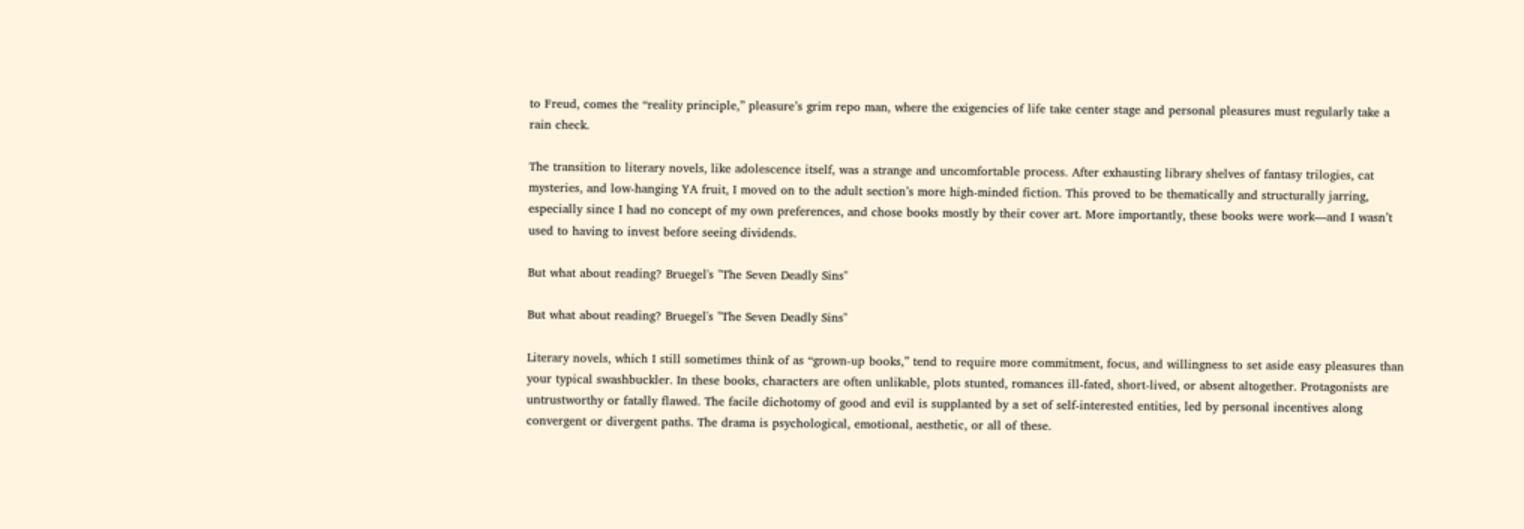to Freud, comes the “reality principle,” pleasure’s grim repo man, where the exigencies of life take center stage and personal pleasures must regularly take a rain check.

The transition to literary novels, like adolescence itself, was a strange and uncomfortable process. After exhausting library shelves of fantasy trilogies, cat mysteries, and low-hanging YA fruit, I moved on to the adult section’s more high-minded fiction. This proved to be thematically and structurally jarring, especially since I had no concept of my own preferences, and chose books mostly by their cover art. More importantly, these books were work—and I wasn’t used to having to invest before seeing dividends.

But what about reading? Bruegel's "The Seven Deadly Sins"

But what about reading? Bruegel's "The Seven Deadly Sins"

Literary novels, which I still sometimes think of as “grown-up books,” tend to require more commitment, focus, and willingness to set aside easy pleasures than your typical swashbuckler. In these books, characters are often unlikable, plots stunted, romances ill-fated, short-lived, or absent altogether. Protagonists are untrustworthy or fatally flawed. The facile dichotomy of good and evil is supplanted by a set of self-interested entities, led by personal incentives along convergent or divergent paths. The drama is psychological, emotional, aesthetic, or all of these.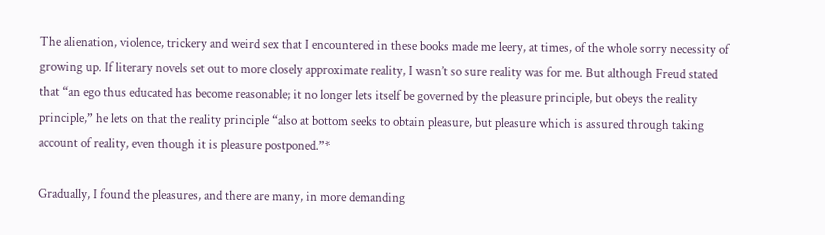The alienation, violence, trickery and weird sex that I encountered in these books made me leery, at times, of the whole sorry necessity of growing up. If literary novels set out to more closely approximate reality, I wasn’t so sure reality was for me. But although Freud stated that “an ego thus educated has become reasonable; it no longer lets itself be governed by the pleasure principle, but obeys the reality principle,” he lets on that the reality principle “also at bottom seeks to obtain pleasure, but pleasure which is assured through taking account of reality, even though it is pleasure postponed.”*

Gradually, I found the pleasures, and there are many, in more demanding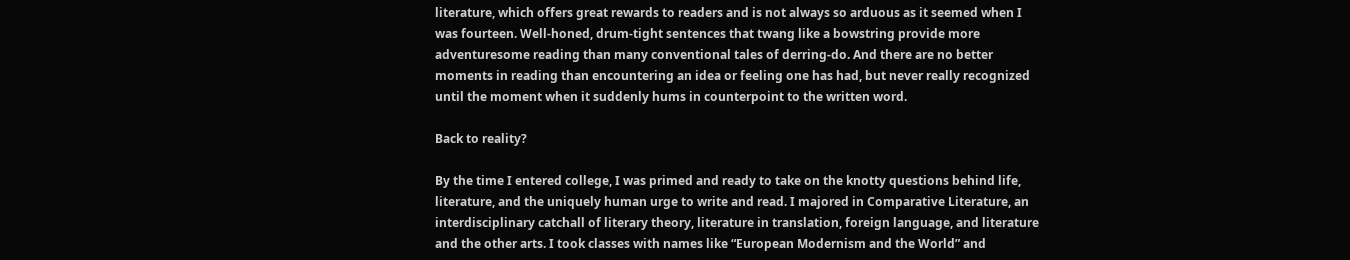literature, which offers great rewards to readers and is not always so arduous as it seemed when I was fourteen. Well-honed, drum-tight sentences that twang like a bowstring provide more adventuresome reading than many conventional tales of derring-do. And there are no better moments in reading than encountering an idea or feeling one has had, but never really recognized until the moment when it suddenly hums in counterpoint to the written word.

Back to reality?

By the time I entered college, I was primed and ready to take on the knotty questions behind life, literature, and the uniquely human urge to write and read. I majored in Comparative Literature, an interdisciplinary catchall of literary theory, literature in translation, foreign language, and literature and the other arts. I took classes with names like “European Modernism and the World” and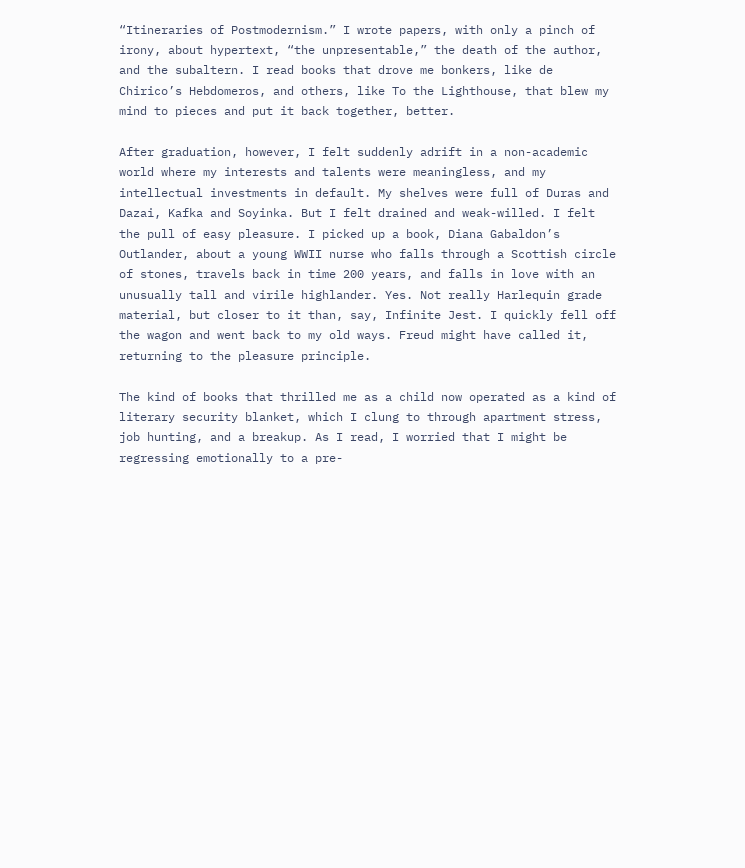“Itineraries of Postmodernism.” I wrote papers, with only a pinch of irony, about hypertext, “the unpresentable,” the death of the author, and the subaltern. I read books that drove me bonkers, like de Chirico’s Hebdomeros, and others, like To the Lighthouse, that blew my mind to pieces and put it back together, better.

After graduation, however, I felt suddenly adrift in a non-academic world where my interests and talents were meaningless, and my intellectual investments in default. My shelves were full of Duras and Dazai, Kafka and Soyinka. But I felt drained and weak-willed. I felt the pull of easy pleasure. I picked up a book, Diana Gabaldon’s Outlander, about a young WWII nurse who falls through a Scottish circle of stones, travels back in time 200 years, and falls in love with an unusually tall and virile highlander. Yes. Not really Harlequin grade material, but closer to it than, say, Infinite Jest. I quickly fell off the wagon and went back to my old ways. Freud might have called it, returning to the pleasure principle.

The kind of books that thrilled me as a child now operated as a kind of literary security blanket, which I clung to through apartment stress, job hunting, and a breakup. As I read, I worried that I might be regressing emotionally to a pre-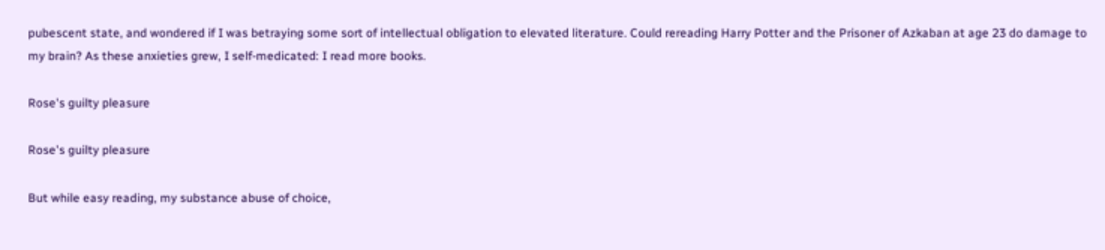pubescent state, and wondered if I was betraying some sort of intellectual obligation to elevated literature. Could rereading Harry Potter and the Prisoner of Azkaban at age 23 do damage to my brain? As these anxieties grew, I self-medicated: I read more books.

Rose's guilty pleasure

Rose's guilty pleasure

But while easy reading, my substance abuse of choice,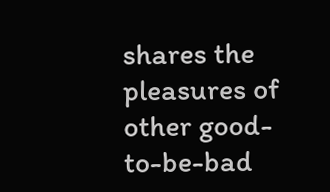shares the pleasures of other good-to-be-bad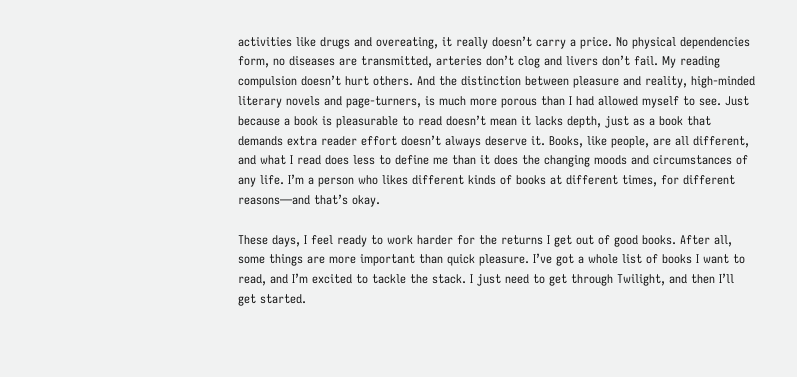activities like drugs and overeating, it really doesn’t carry a price. No physical dependencies form, no diseases are transmitted, arteries don’t clog and livers don’t fail. My reading compulsion doesn’t hurt others. And the distinction between pleasure and reality, high-minded literary novels and page-turners, is much more porous than I had allowed myself to see. Just because a book is pleasurable to read doesn’t mean it lacks depth, just as a book that demands extra reader effort doesn’t always deserve it. Books, like people, are all different, and what I read does less to define me than it does the changing moods and circumstances of any life. I’m a person who likes different kinds of books at different times, for different reasons—and that’s okay.

These days, I feel ready to work harder for the returns I get out of good books. After all, some things are more important than quick pleasure. I’ve got a whole list of books I want to read, and I’m excited to tackle the stack. I just need to get through Twilight, and then I’ll get started.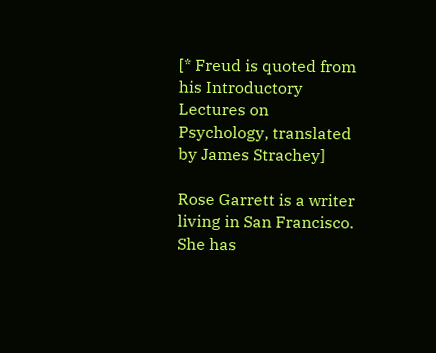[* Freud is quoted from his Introductory Lectures on Psychology, translated by James Strachey]

Rose Garrett is a writer living in San Francisco. She has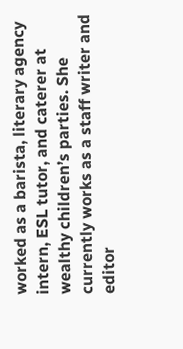worked as a barista, literary agency intern, ESL tutor, and caterer at wealthy children’s parties. She currently works as a staff writer and editor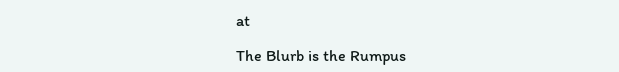at

The Blurb is the Rumpus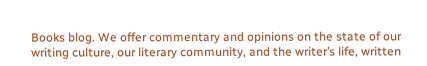Books blog. We offer commentary and opinions on the state of our writing culture, our literary community, and the writer’s life, written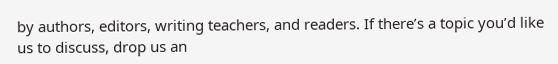by authors, editors, writing teachers, and readers. If there’s a topic you’d like us to discuss, drop us an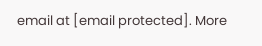email at [email protected]. More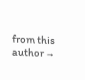from this author →